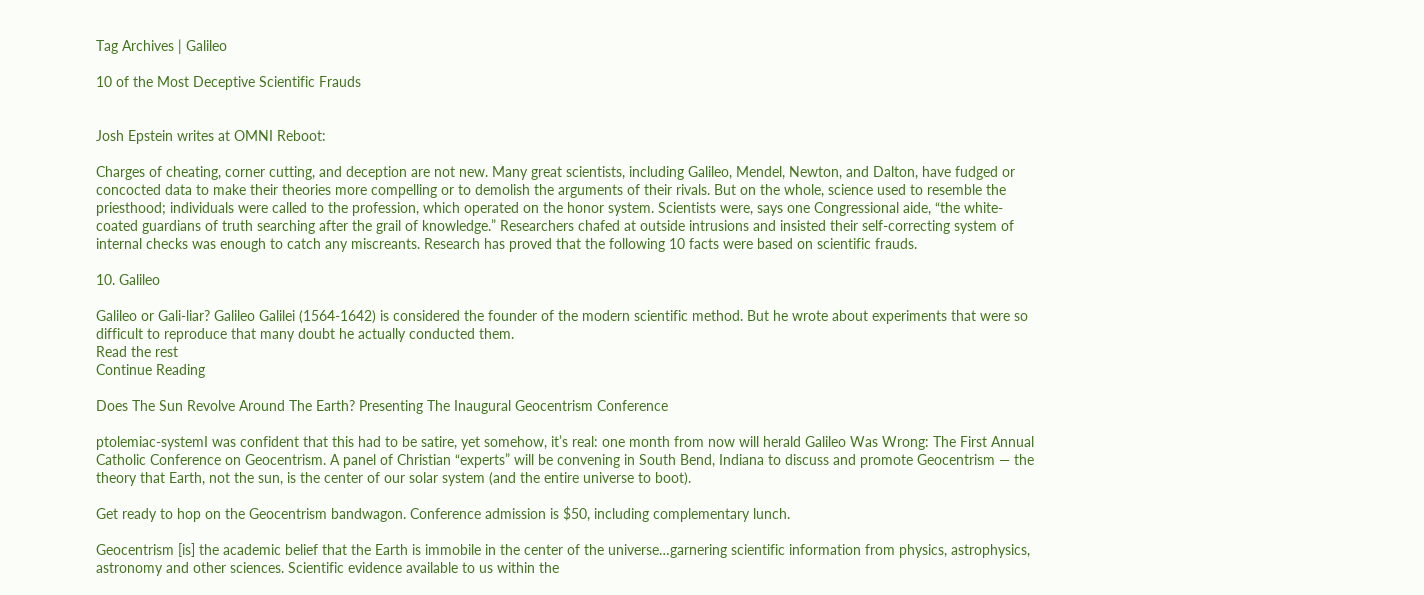Tag Archives | Galileo

10 of the Most Deceptive Scientific Frauds


Josh Epstein writes at OMNI Reboot:

Charges of cheating, corner cutting, and deception are not new. Many great scientists, including Galileo, Mendel, Newton, and Dalton, have fudged or concocted data to make their theories more compelling or to demolish the arguments of their rivals. But on the whole, science used to resemble the priesthood; individuals were called to the profession, which operated on the honor system. Scientists were, says one Congressional aide, “the white-coated guardians of truth searching after the grail of knowledge.” Researchers chafed at outside intrusions and insisted their self-correcting system of internal checks was enough to catch any miscreants. Research has proved that the following 10 facts were based on scientific frauds.

10. Galileo

Galileo or Gali-liar? Galileo Galilei (1564-1642) is considered the founder of the modern scientific method. But he wrote about experiments that were so difficult to reproduce that many doubt he actually conducted them.
Read the rest
Continue Reading

Does The Sun Revolve Around The Earth? Presenting The Inaugural Geocentrism Conference

ptolemiac-systemI was confident that this had to be satire, yet somehow, it’s real: one month from now will herald Galileo Was Wrong: The First Annual Catholic Conference on Geocentrism. A panel of Christian “experts” will be convening in South Bend, Indiana to discuss and promote Geocentrism — the theory that Earth, not the sun, is the center of our solar system (and the entire universe to boot).

Get ready to hop on the Geocentrism bandwagon. Conference admission is $50, including complementary lunch.

Geocentrism [is] the academic belief that the Earth is immobile in the center of the universe…garnering scientific information from physics, astrophysics, astronomy and other sciences. Scientific evidence available to us within the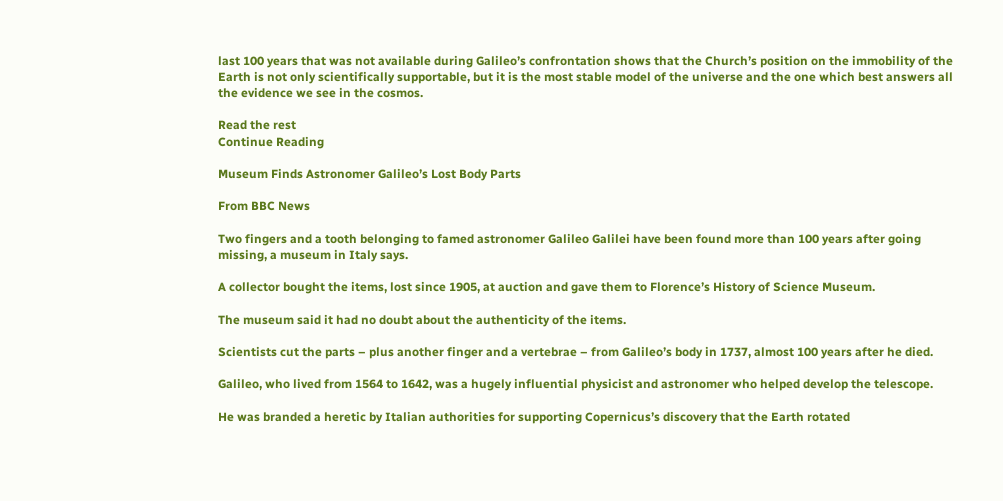last 100 years that was not available during Galileo’s confrontation shows that the Church’s position on the immobility of the Earth is not only scientifically supportable, but it is the most stable model of the universe and the one which best answers all the evidence we see in the cosmos.

Read the rest
Continue Reading

Museum Finds Astronomer Galileo’s Lost Body Parts

From BBC News

Two fingers and a tooth belonging to famed astronomer Galileo Galilei have been found more than 100 years after going missing, a museum in Italy says.

A collector bought the items, lost since 1905, at auction and gave them to Florence’s History of Science Museum.

The museum said it had no doubt about the authenticity of the items.

Scientists cut the parts – plus another finger and a vertebrae – from Galileo’s body in 1737, almost 100 years after he died.

Galileo, who lived from 1564 to 1642, was a hugely influential physicist and astronomer who helped develop the telescope.

He was branded a heretic by Italian authorities for supporting Copernicus’s discovery that the Earth rotated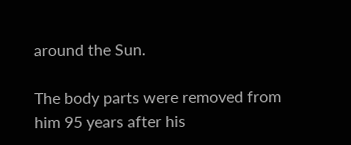around the Sun.

The body parts were removed from him 95 years after his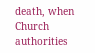death, when Church authorities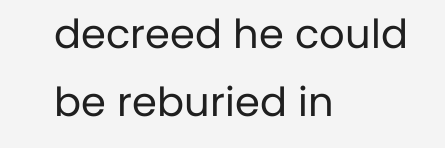decreed he could be reburied in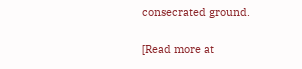consecrated ground.

[Read more at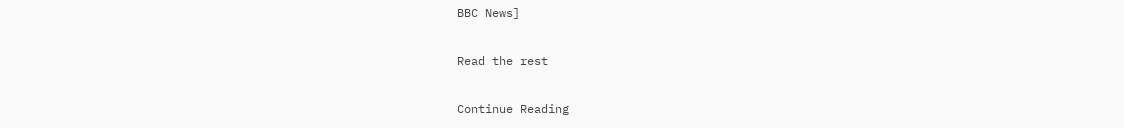BBC News]

Read the rest

Continue Reading